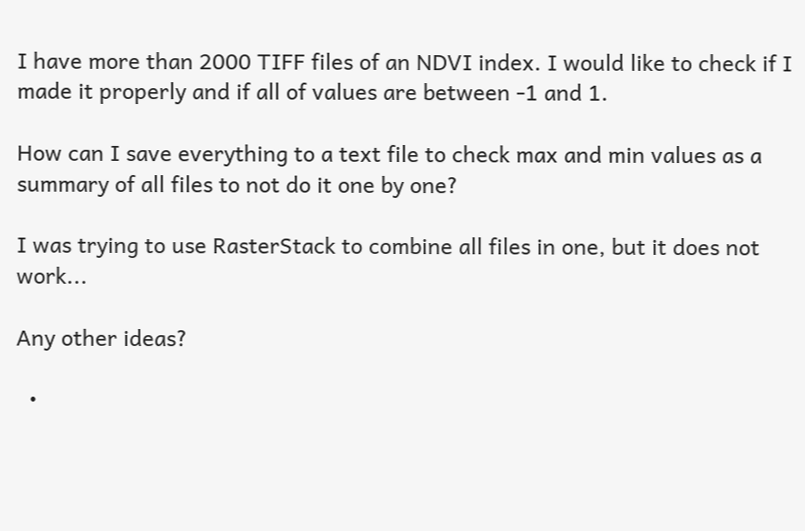I have more than 2000 TIFF files of an NDVI index. I would like to check if I made it properly and if all of values are between -1 and 1.

How can I save everything to a text file to check max and min values as a summary of all files to not do it one by one?

I was trying to use RasterStack to combine all files in one, but it does not work...

Any other ideas?

  •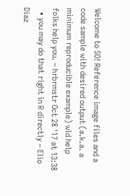Welcome to SO! Reference image files and a code sample with desired output (a.k.a. a minimum reproducible example) wld help folks help you. – hrbrmstr Oct 28 '17 at 13:38
  • you may do that right in R directly – Elio Diaz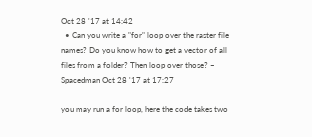Oct 28 '17 at 14:42
  • Can you write a "for" loop over the raster file names? Do you know how to get a vector of all files from a folder? Then loop over those? – Spacedman Oct 28 '17 at 17:27

you may run a for loop, here the code takes two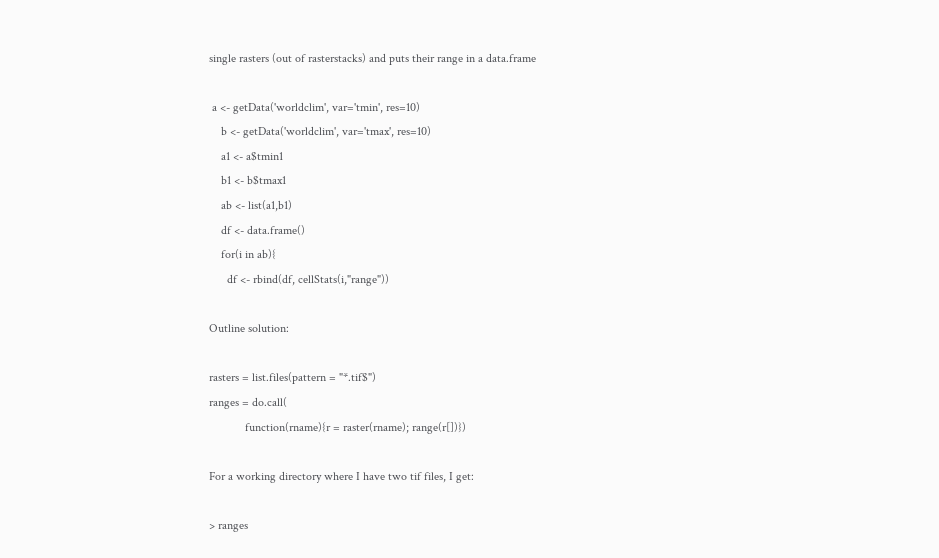single rasters (out of rasterstacks) and puts their range in a data.frame

 a <- getData('worldclim', var='tmin', res=10)
    b <- getData('worldclim', var='tmax', res=10)
    a1 <- a$tmin1
    b1 <- b$tmax1
    ab <- list(a1,b1)
    df <- data.frame()
    for(i in ab){
      df <- rbind(df, cellStats(i,"range"))

Outline solution:

rasters = list.files(pattern = "*.tif$")
ranges = do.call(
            function(rname){r = raster(rname); range(r[])})

For a working directory where I have two tif files, I get:

> ranges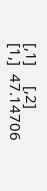[,1]     [,2]
[1,]  47.14706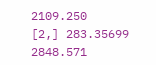2109.250
[2,] 283.35699 2848.571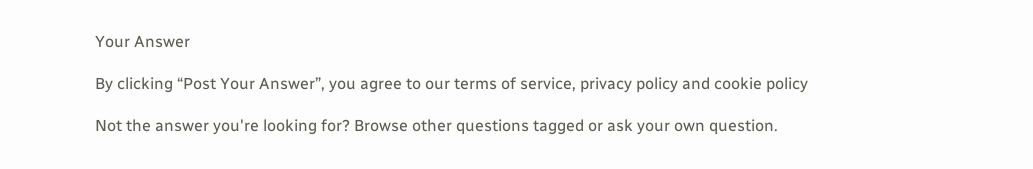Your Answer

By clicking “Post Your Answer”, you agree to our terms of service, privacy policy and cookie policy

Not the answer you're looking for? Browse other questions tagged or ask your own question.